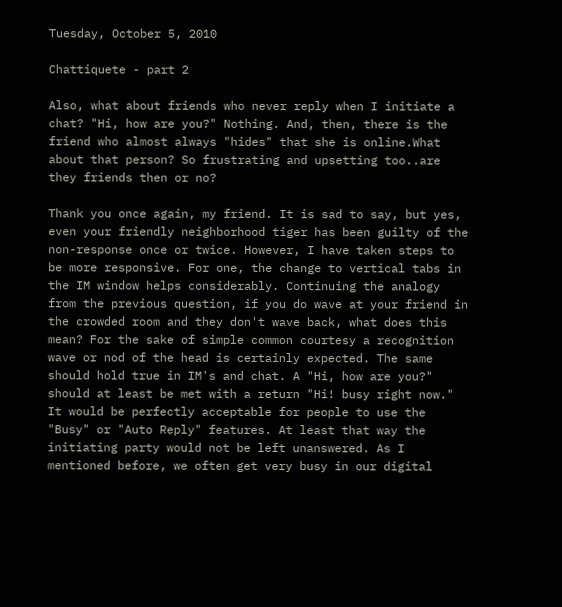Tuesday, October 5, 2010

Chattiquete - part 2

Also, what about friends who never reply when I initiate a chat? "Hi, how are you?" Nothing. And, then, there is the friend who almost always "hides" that she is online.What about that person? So frustrating and upsetting too..are they friends then or no?

Thank you once again, my friend. It is sad to say, but yes, even your friendly neighborhood tiger has been guilty of the non-response once or twice. However, I have taken steps to be more responsive. For one, the change to vertical tabs in the IM window helps considerably. Continuing the analogy from the previous question, if you do wave at your friend in the crowded room and they don't wave back, what does this mean? For the sake of simple common courtesy a recognition wave or nod of the head is certainly expected. The same should hold true in IM's and chat. A "Hi, how are you?" should at least be met with a return "Hi! busy right now." It would be perfectly acceptable for people to use the "Busy" or "Auto Reply" features. At least that way the initiating party would not be left unanswered. As I mentioned before, we often get very busy in our digital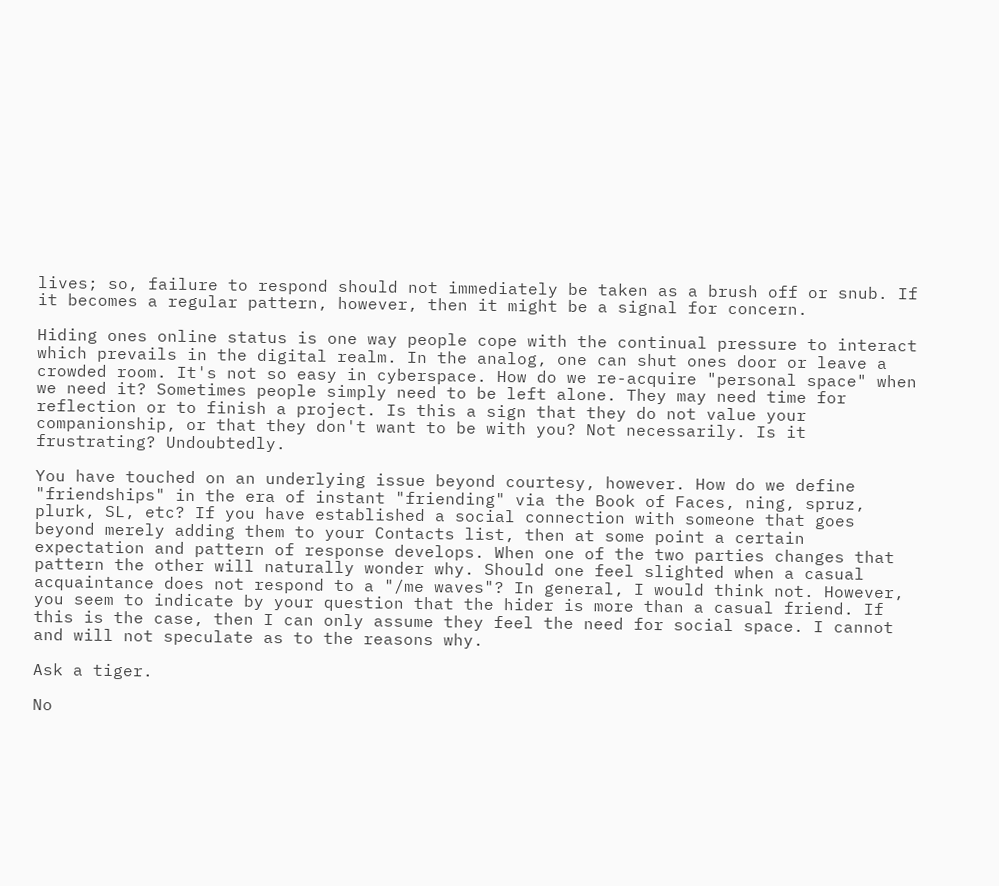lives; so, failure to respond should not immediately be taken as a brush off or snub. If it becomes a regular pattern, however, then it might be a signal for concern.

Hiding ones online status is one way people cope with the continual pressure to interact which prevails in the digital realm. In the analog, one can shut ones door or leave a crowded room. It's not so easy in cyberspace. How do we re-acquire "personal space" when we need it? Sometimes people simply need to be left alone. They may need time for reflection or to finish a project. Is this a sign that they do not value your companionship, or that they don't want to be with you? Not necessarily. Is it frustrating? Undoubtedly.

You have touched on an underlying issue beyond courtesy, however. How do we define "friendships" in the era of instant "friending" via the Book of Faces, ning, spruz, plurk, SL, etc? If you have established a social connection with someone that goes beyond merely adding them to your Contacts list, then at some point a certain expectation and pattern of response develops. When one of the two parties changes that pattern the other will naturally wonder why. Should one feel slighted when a casual acquaintance does not respond to a "/me waves"? In general, I would think not. However, you seem to indicate by your question that the hider is more than a casual friend. If this is the case, then I can only assume they feel the need for social space. I cannot and will not speculate as to the reasons why.

Ask a tiger.

No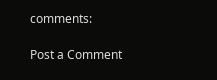comments:

Post a Comment